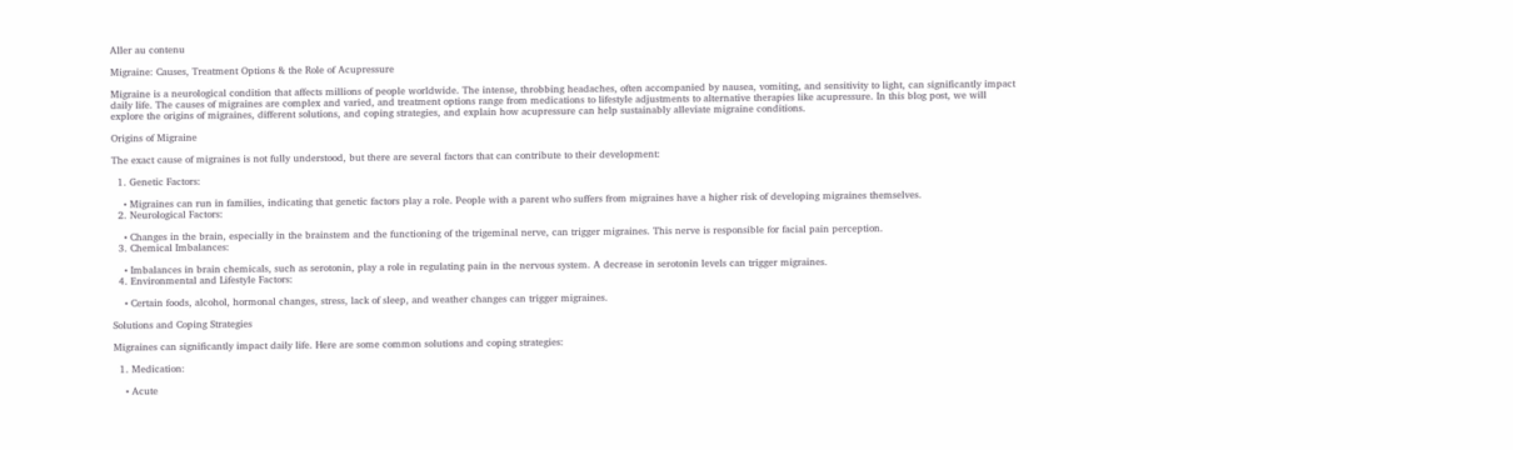Aller au contenu

Migraine: Causes, Treatment Options & the Role of Acupressure

Migraine is a neurological condition that affects millions of people worldwide. The intense, throbbing headaches, often accompanied by nausea, vomiting, and sensitivity to light, can significantly impact daily life. The causes of migraines are complex and varied, and treatment options range from medications to lifestyle adjustments to alternative therapies like acupressure. In this blog post, we will explore the origins of migraines, different solutions, and coping strategies, and explain how acupressure can help sustainably alleviate migraine conditions.

Origins of Migraine

The exact cause of migraines is not fully understood, but there are several factors that can contribute to their development:

  1. Genetic Factors:

    • Migraines can run in families, indicating that genetic factors play a role. People with a parent who suffers from migraines have a higher risk of developing migraines themselves.
  2. Neurological Factors:

    • Changes in the brain, especially in the brainstem and the functioning of the trigeminal nerve, can trigger migraines. This nerve is responsible for facial pain perception.
  3. Chemical Imbalances:

    • Imbalances in brain chemicals, such as serotonin, play a role in regulating pain in the nervous system. A decrease in serotonin levels can trigger migraines.
  4. Environmental and Lifestyle Factors:

    • Certain foods, alcohol, hormonal changes, stress, lack of sleep, and weather changes can trigger migraines.

Solutions and Coping Strategies

Migraines can significantly impact daily life. Here are some common solutions and coping strategies:

  1. Medication:

    • Acute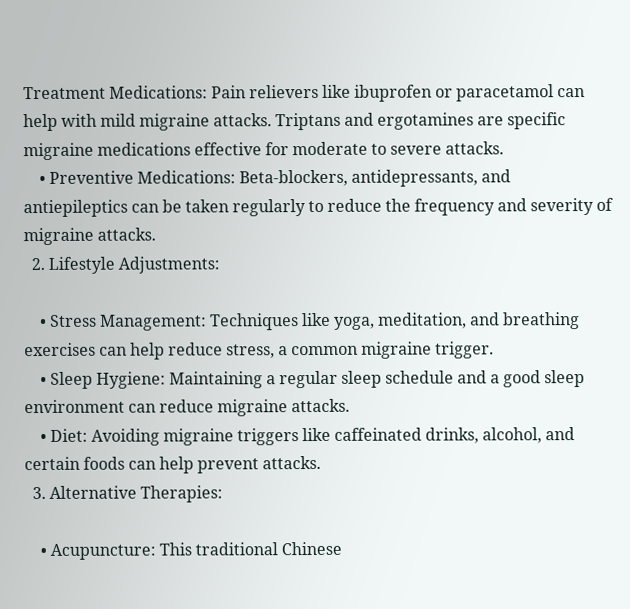Treatment Medications: Pain relievers like ibuprofen or paracetamol can help with mild migraine attacks. Triptans and ergotamines are specific migraine medications effective for moderate to severe attacks.
    • Preventive Medications: Beta-blockers, antidepressants, and antiepileptics can be taken regularly to reduce the frequency and severity of migraine attacks.
  2. Lifestyle Adjustments:

    • Stress Management: Techniques like yoga, meditation, and breathing exercises can help reduce stress, a common migraine trigger.
    • Sleep Hygiene: Maintaining a regular sleep schedule and a good sleep environment can reduce migraine attacks.
    • Diet: Avoiding migraine triggers like caffeinated drinks, alcohol, and certain foods can help prevent attacks.
  3. Alternative Therapies:

    • Acupuncture: This traditional Chinese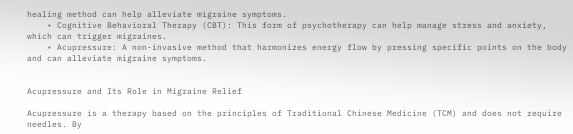healing method can help alleviate migraine symptoms.
    • Cognitive Behavioral Therapy (CBT): This form of psychotherapy can help manage stress and anxiety, which can trigger migraines.
    • Acupressure: A non-invasive method that harmonizes energy flow by pressing specific points on the body and can alleviate migraine symptoms.


Acupressure and Its Role in Migraine Relief

Acupressure is a therapy based on the principles of Traditional Chinese Medicine (TCM) and does not require needles. By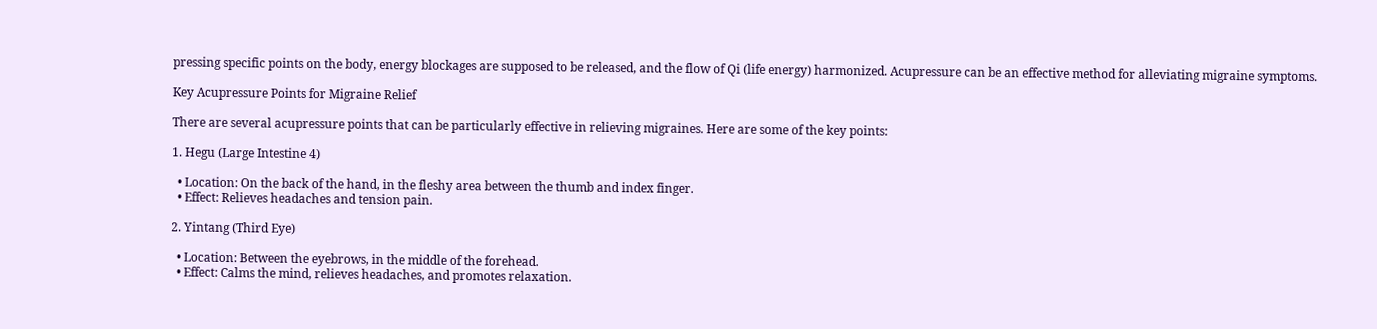pressing specific points on the body, energy blockages are supposed to be released, and the flow of Qi (life energy) harmonized. Acupressure can be an effective method for alleviating migraine symptoms.

Key Acupressure Points for Migraine Relief

There are several acupressure points that can be particularly effective in relieving migraines. Here are some of the key points:

1. Hegu (Large Intestine 4)

  • Location: On the back of the hand, in the fleshy area between the thumb and index finger.
  • Effect: Relieves headaches and tension pain.

2. Yintang (Third Eye)

  • Location: Between the eyebrows, in the middle of the forehead.
  • Effect: Calms the mind, relieves headaches, and promotes relaxation.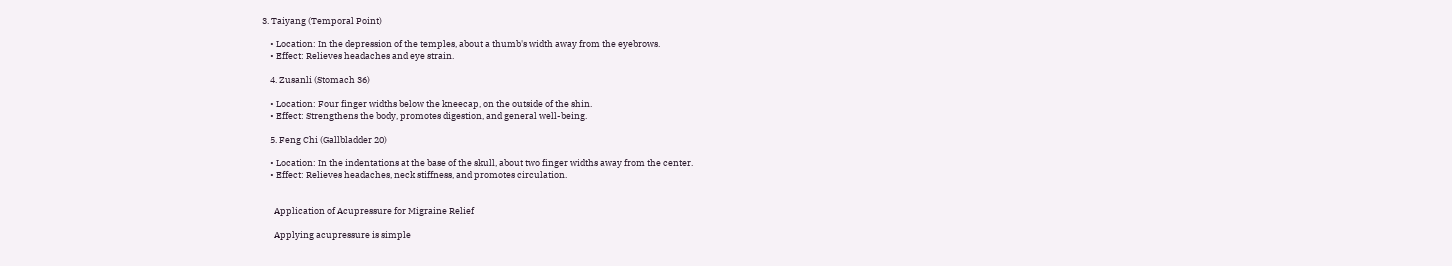3. Taiyang (Temporal Point)

    • Location: In the depression of the temples, about a thumb's width away from the eyebrows.
    • Effect: Relieves headaches and eye strain.

    4. Zusanli (Stomach 36)

    • Location: Four finger widths below the kneecap, on the outside of the shin.
    • Effect: Strengthens the body, promotes digestion, and general well-being.

    5. Feng Chi (Gallbladder 20)

    • Location: In the indentations at the base of the skull, about two finger widths away from the center.
    • Effect: Relieves headaches, neck stiffness, and promotes circulation.


      Application of Acupressure for Migraine Relief

      Applying acupressure is simple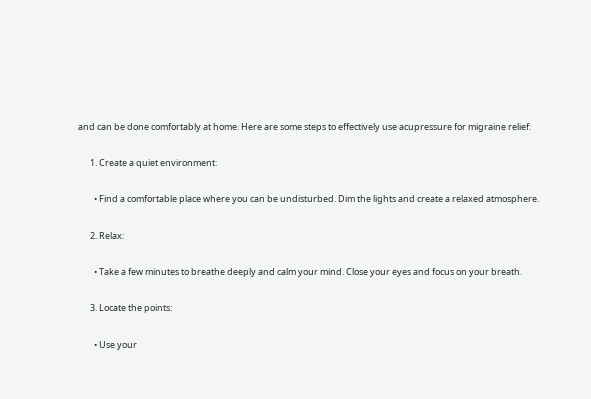and can be done comfortably at home. Here are some steps to effectively use acupressure for migraine relief:

      1. Create a quiet environment:

        • Find a comfortable place where you can be undisturbed. Dim the lights and create a relaxed atmosphere.

      2. Relax:

        • Take a few minutes to breathe deeply and calm your mind. Close your eyes and focus on your breath.

      3. Locate the points:

        • Use your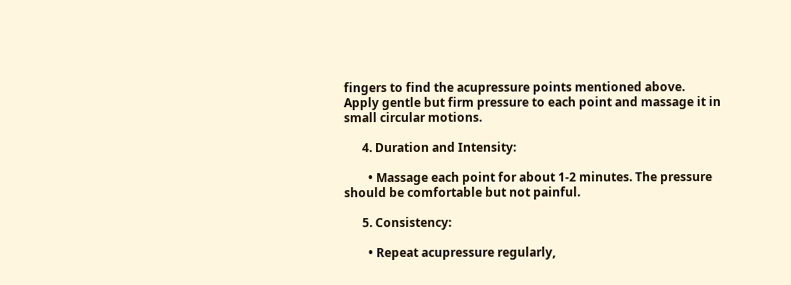fingers to find the acupressure points mentioned above. Apply gentle but firm pressure to each point and massage it in small circular motions.

      4. Duration and Intensity:

        • Massage each point for about 1-2 minutes. The pressure should be comfortable but not painful.

      5. Consistency:

        • Repeat acupressure regularly,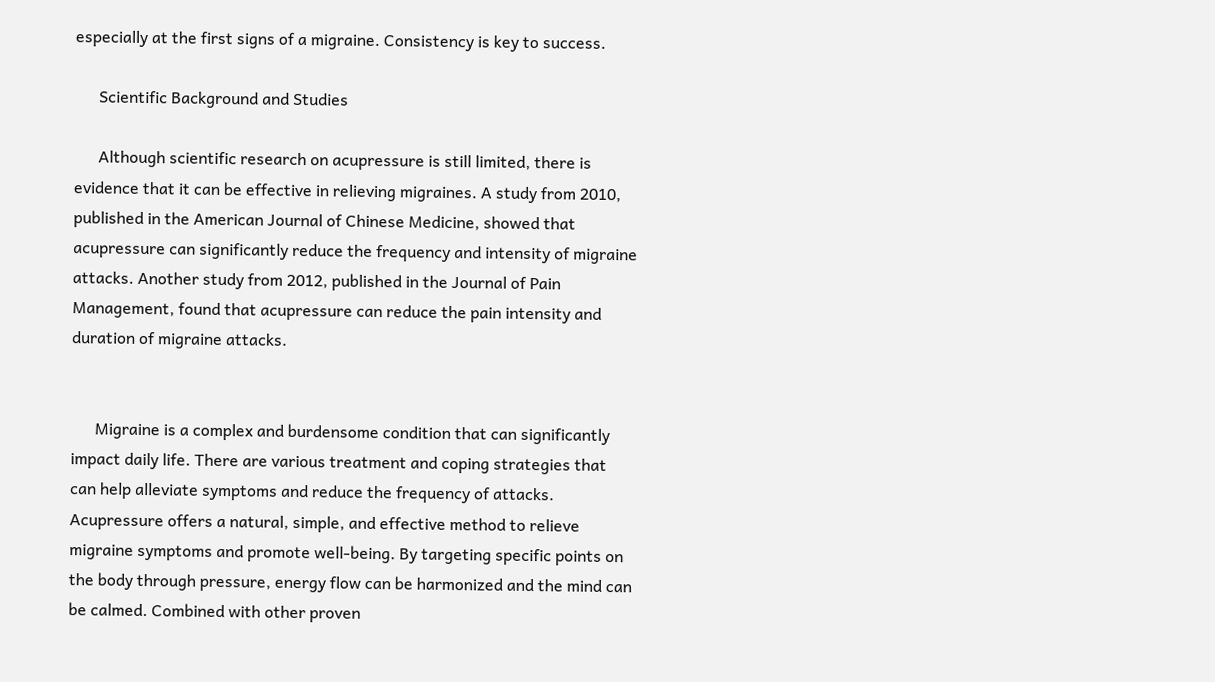especially at the first signs of a migraine. Consistency is key to success.

      Scientific Background and Studies

      Although scientific research on acupressure is still limited, there is evidence that it can be effective in relieving migraines. A study from 2010, published in the American Journal of Chinese Medicine, showed that acupressure can significantly reduce the frequency and intensity of migraine attacks. Another study from 2012, published in the Journal of Pain Management, found that acupressure can reduce the pain intensity and duration of migraine attacks.


      Migraine is a complex and burdensome condition that can significantly impact daily life. There are various treatment and coping strategies that can help alleviate symptoms and reduce the frequency of attacks. Acupressure offers a natural, simple, and effective method to relieve migraine symptoms and promote well-being. By targeting specific points on the body through pressure, energy flow can be harmonized and the mind can be calmed. Combined with other proven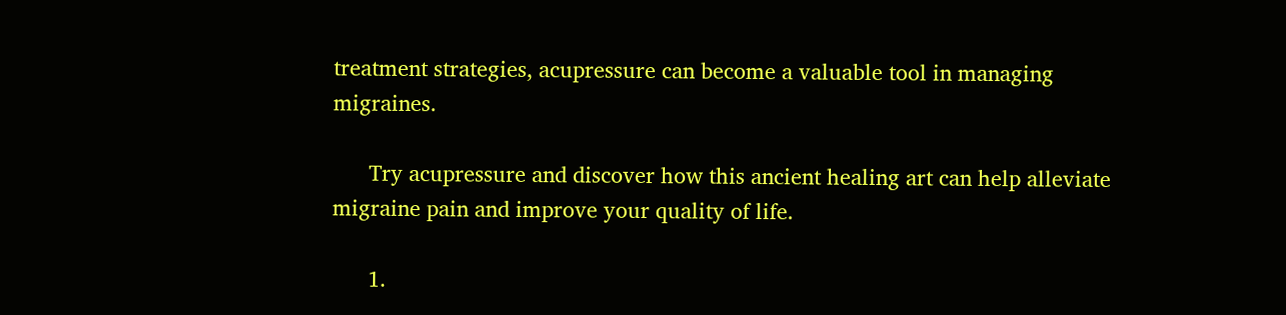treatment strategies, acupressure can become a valuable tool in managing migraines.

      Try acupressure and discover how this ancient healing art can help alleviate migraine pain and improve your quality of life.

      1.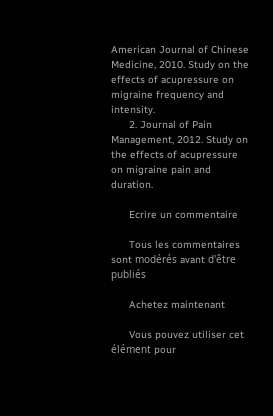American Journal of Chinese Medicine, 2010. Study on the effects of acupressure on migraine frequency and intensity.
      2. Journal of Pain Management, 2012. Study on the effects of acupressure on migraine pain and duration.

      Ecrire un commentaire

      Tous les commentaires sont modérés avant d'être publiés

      Achetez maintenant

      Vous pouvez utiliser cet élément pour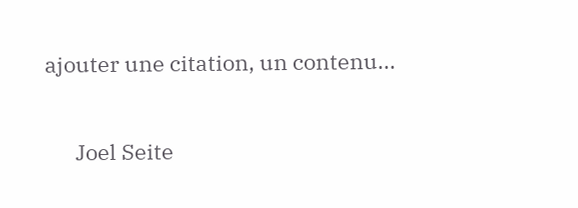ajouter une citation, un contenu...

      Joel Seite